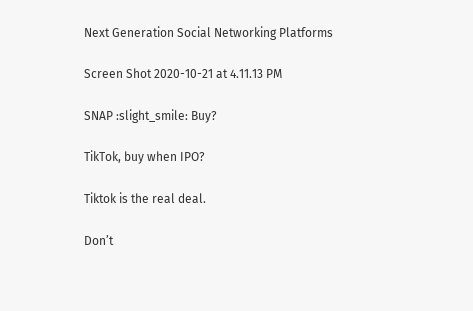Next Generation Social Networking Platforms

Screen Shot 2020-10-21 at 4.11.13 PM

SNAP :slight_smile: Buy?

TikTok, buy when IPO?

Tiktok is the real deal.

Don’t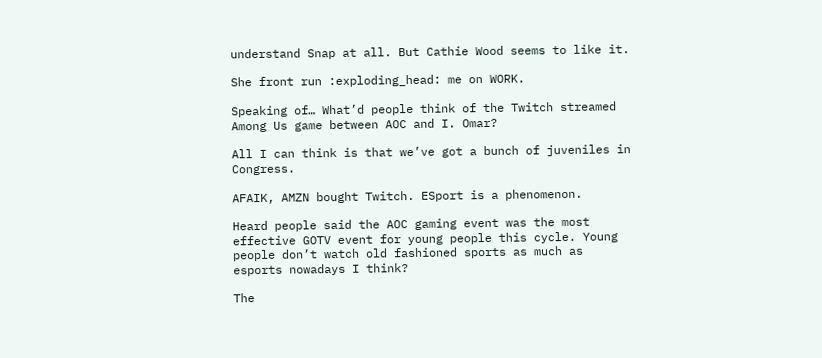understand Snap at all. But Cathie Wood seems to like it.

She front run :exploding_head: me on WORK.

Speaking of… What’d people think of the Twitch streamed Among Us game between AOC and I. Omar?

All I can think is that we’ve got a bunch of juveniles in Congress.

AFAIK, AMZN bought Twitch. ESport is a phenomenon.

Heard people said the AOC gaming event was the most effective GOTV event for young people this cycle. Young people don’t watch old fashioned sports as much as esports nowadays I think?

The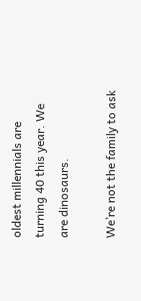oldest millennials are turning 40 this year. We are dinosaurs.

We’re not the family to ask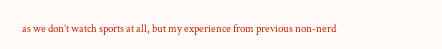as we don’t watch sports at all, but my experience from previous non-nerd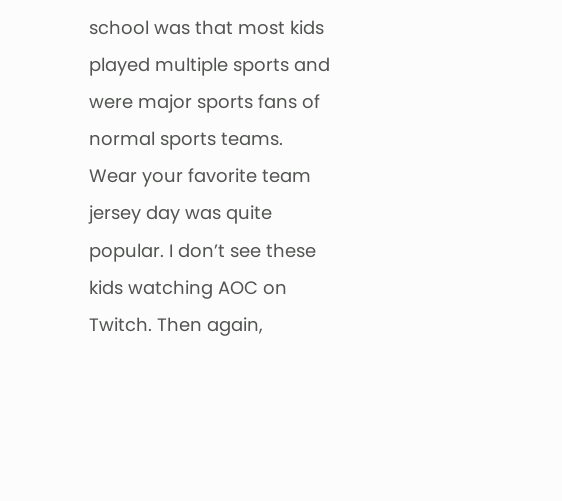school was that most kids played multiple sports and were major sports fans of normal sports teams. Wear your favorite team jersey day was quite popular. I don’t see these kids watching AOC on Twitch. Then again,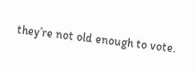they’re not old enough to vote.